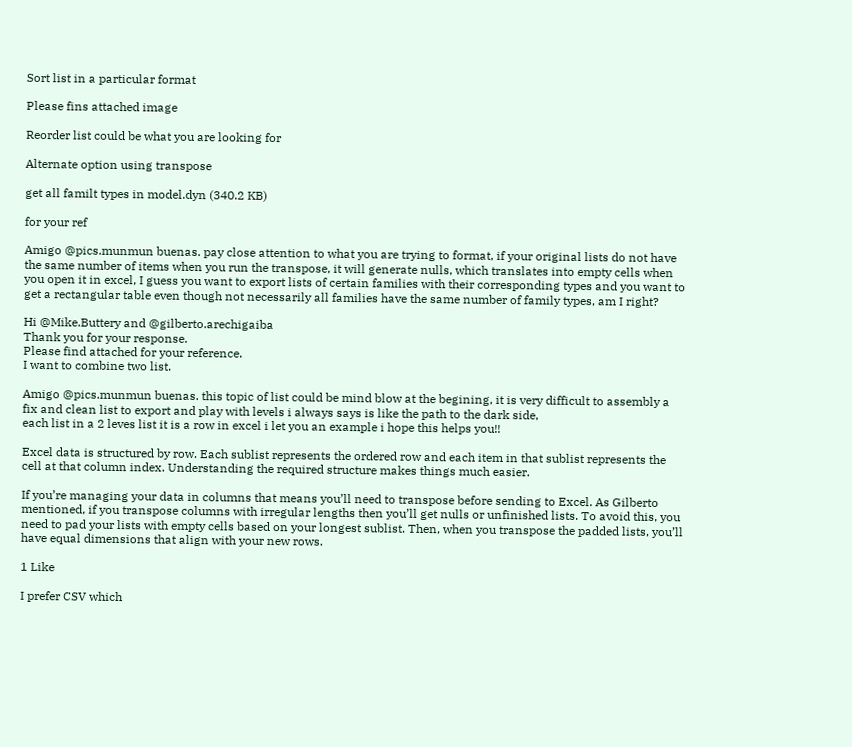Sort list in a particular format

Please fins attached image

Reorder list could be what you are looking for

Alternate option using transpose

get all familt types in model.dyn (340.2 KB)

for your ref

Amigo @pics.munmun buenas. pay close attention to what you are trying to format, if your original lists do not have the same number of items when you run the transpose, it will generate nulls, which translates into empty cells when you open it in excel, I guess you want to export lists of certain families with their corresponding types and you want to get a rectangular table even though not necessarily all families have the same number of family types, am I right?

Hi @Mike.Buttery and @gilberto.arechigaiba
Thank you for your response.
Please find attached for your reference.
I want to combine two list.

Amigo @pics.munmun buenas. this topic of list could be mind blow at the begining, it is very difficult to assembly a fix and clean list to export and play with levels i always says is like the path to the dark side,
each list in a 2 leves list it is a row in excel i let you an example i hope this helps you!!

Excel data is structured by row. Each sublist represents the ordered row and each item in that sublist represents the cell at that column index. Understanding the required structure makes things much easier.

If you’re managing your data in columns that means you’ll need to transpose before sending to Excel. As Gilberto mentioned, if you transpose columns with irregular lengths then you’ll get nulls or unfinished lists. To avoid this, you need to pad your lists with empty cells based on your longest sublist. Then, when you transpose the padded lists, you’ll have equal dimensions that align with your new rows.

1 Like

I prefer CSV which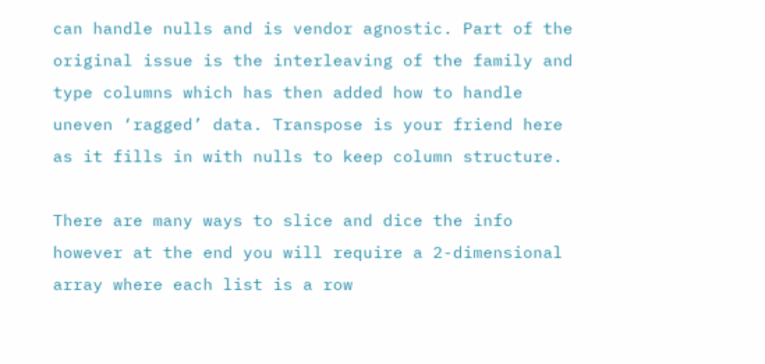can handle nulls and is vendor agnostic. Part of the original issue is the interleaving of the family and type columns which has then added how to handle uneven ‘ragged’ data. Transpose is your friend here as it fills in with nulls to keep column structure.

There are many ways to slice and dice the info however at the end you will require a 2-dimensional array where each list is a row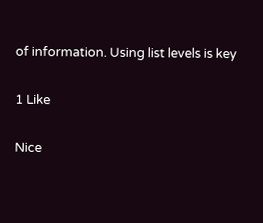of information. Using list levels is key

1 Like

Nice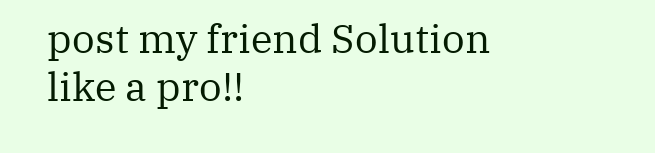post my friend Solution like a pro!!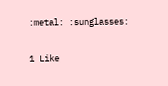:metal: :sunglasses:

1 Like